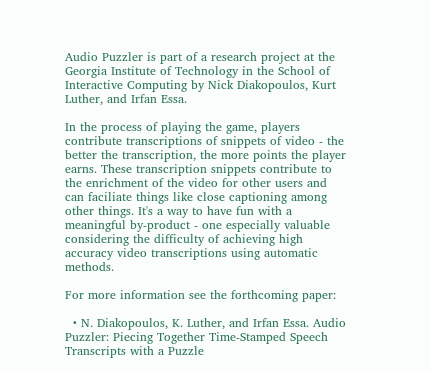Audio Puzzler is part of a research project at the Georgia Institute of Technology in the School of Interactive Computing by Nick Diakopoulos, Kurt Luther, and Irfan Essa.

In the process of playing the game, players contribute transcriptions of snippets of video - the better the transcription, the more points the player earns. These transcription snippets contribute to the enrichment of the video for other users and can faciliate things like close captioning among other things. It's a way to have fun with a meaningful by-product - one especially valuable considering the difficulty of achieving high accuracy video transcriptions using automatic methods.

For more information see the forthcoming paper:

  • N. Diakopoulos, K. Luther, and Irfan Essa. Audio Puzzler: Piecing Together Time-Stamped Speech Transcripts with a Puzzle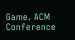Game. ACM Conference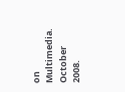on Multimedia. October 2008.